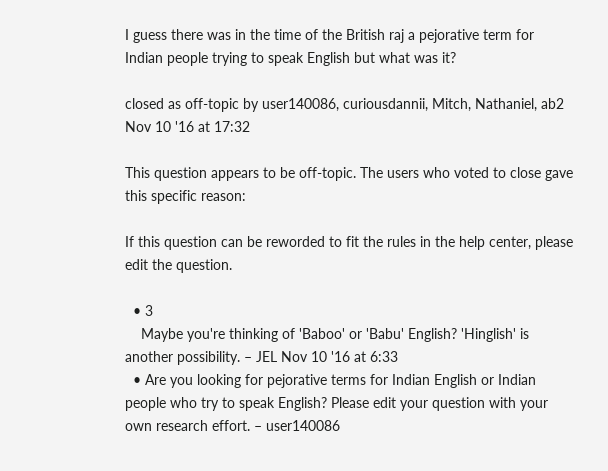I guess there was in the time of the British raj a pejorative term for Indian people trying to speak English but what was it?

closed as off-topic by user140086, curiousdannii, Mitch, Nathaniel, ab2 Nov 10 '16 at 17:32

This question appears to be off-topic. The users who voted to close gave this specific reason:

If this question can be reworded to fit the rules in the help center, please edit the question.

  • 3
    Maybe you're thinking of 'Baboo' or 'Babu' English? 'Hinglish' is another possibility. – JEL Nov 10 '16 at 6:33
  • Are you looking for pejorative terms for Indian English or Indian people who try to speak English? Please edit your question with your own research effort. – user140086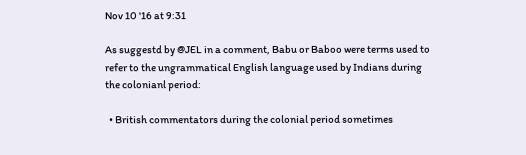Nov 10 '16 at 9:31

As suggestd by @JEL in a comment, Babu or Baboo were terms used to refer to the ungrammatical English language used by Indians during the colonianl period:

  • British commentators during the colonial period sometimes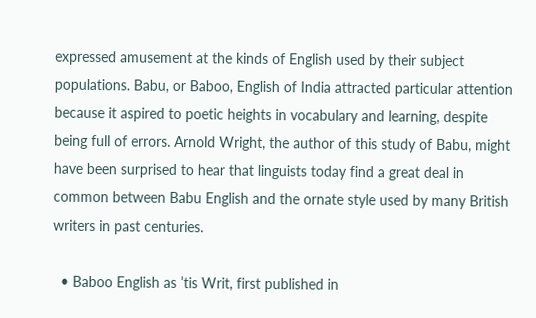expressed amusement at the kinds of English used by their subject populations. Babu, or Baboo, English of India attracted particular attention because it aspired to poetic heights in vocabulary and learning, despite being full of errors. Arnold Wright, the author of this study of Babu, might have been surprised to hear that linguists today find a great deal in common between Babu English and the ornate style used by many British writers in past centuries.

  • Baboo English as ’tis Writ, first published in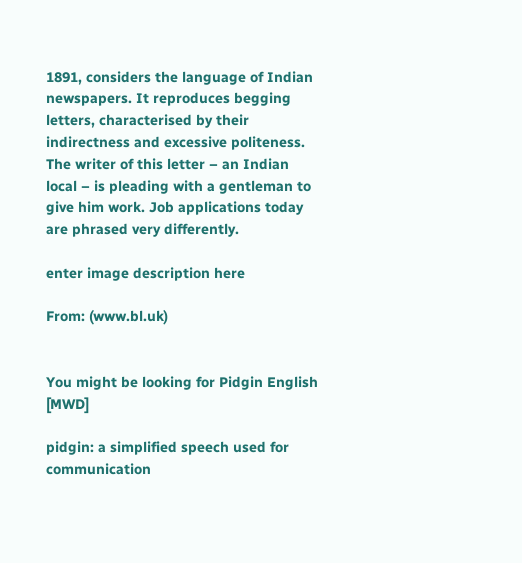1891, considers the language of Indian newspapers. It reproduces begging letters, characterised by their indirectness and excessive politeness. The writer of this letter – an Indian local – is pleading with a gentleman to give him work. Job applications today are phrased very differently.

enter image description here

From: (www.bl.uk)


You might be looking for Pidgin English [MWD]

pidgin: a simplified speech used for communication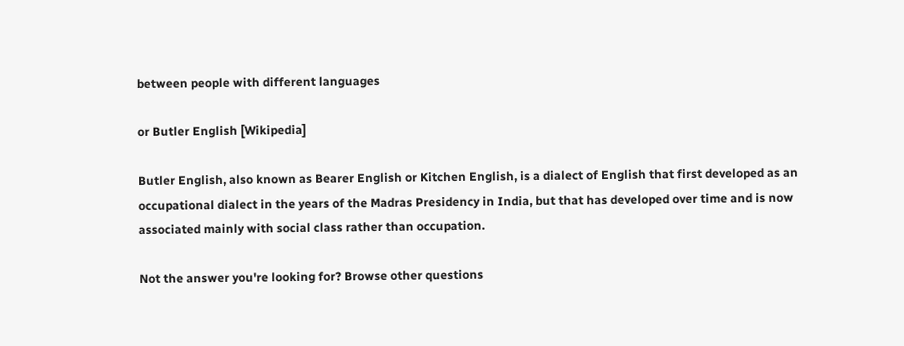between people with different languages

or Butler English [Wikipedia]

Butler English, also known as Bearer English or Kitchen English, is a dialect of English that first developed as an occupational dialect in the years of the Madras Presidency in India, but that has developed over time and is now associated mainly with social class rather than occupation.

Not the answer you're looking for? Browse other questions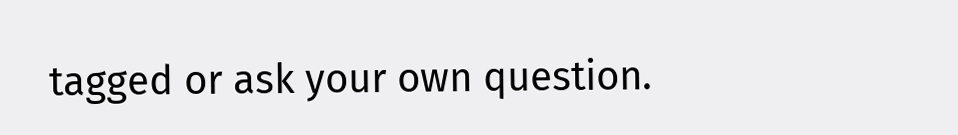tagged or ask your own question.